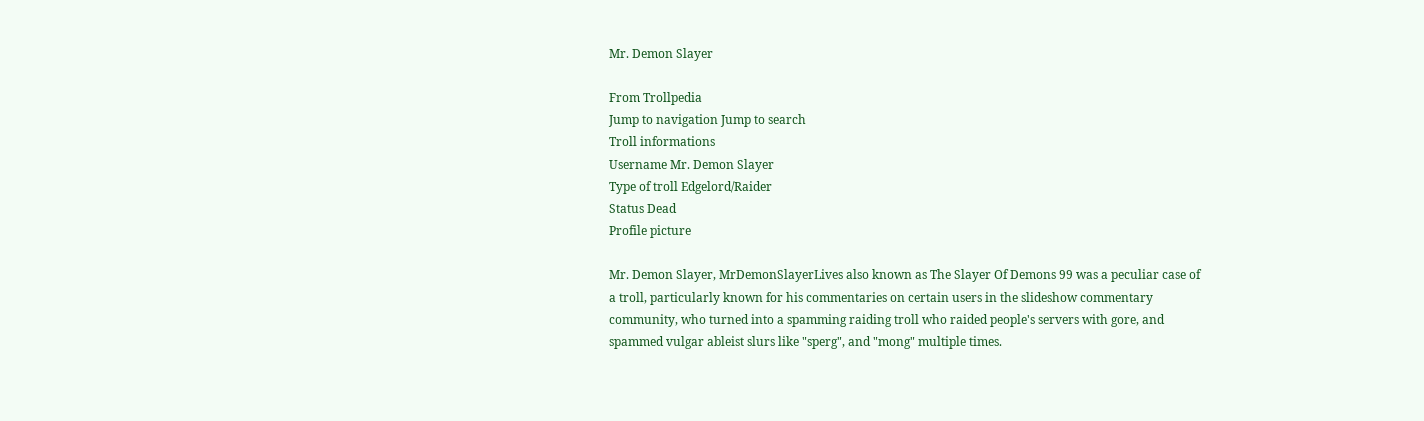Mr. Demon Slayer

From Trollpedia
Jump to navigation Jump to search
Troll informations
Username Mr. Demon Slayer
Type of troll Edgelord/Raider
Status Dead
Profile picture

Mr. Demon Slayer, MrDemonSlayerLives also known as The Slayer Of Demons 99 was a peculiar case of a troll, particularly known for his commentaries on certain users in the slideshow commentary community, who turned into a spamming raiding troll who raided people's servers with gore, and spammed vulgar ableist slurs like "sperg", and "mong" multiple times.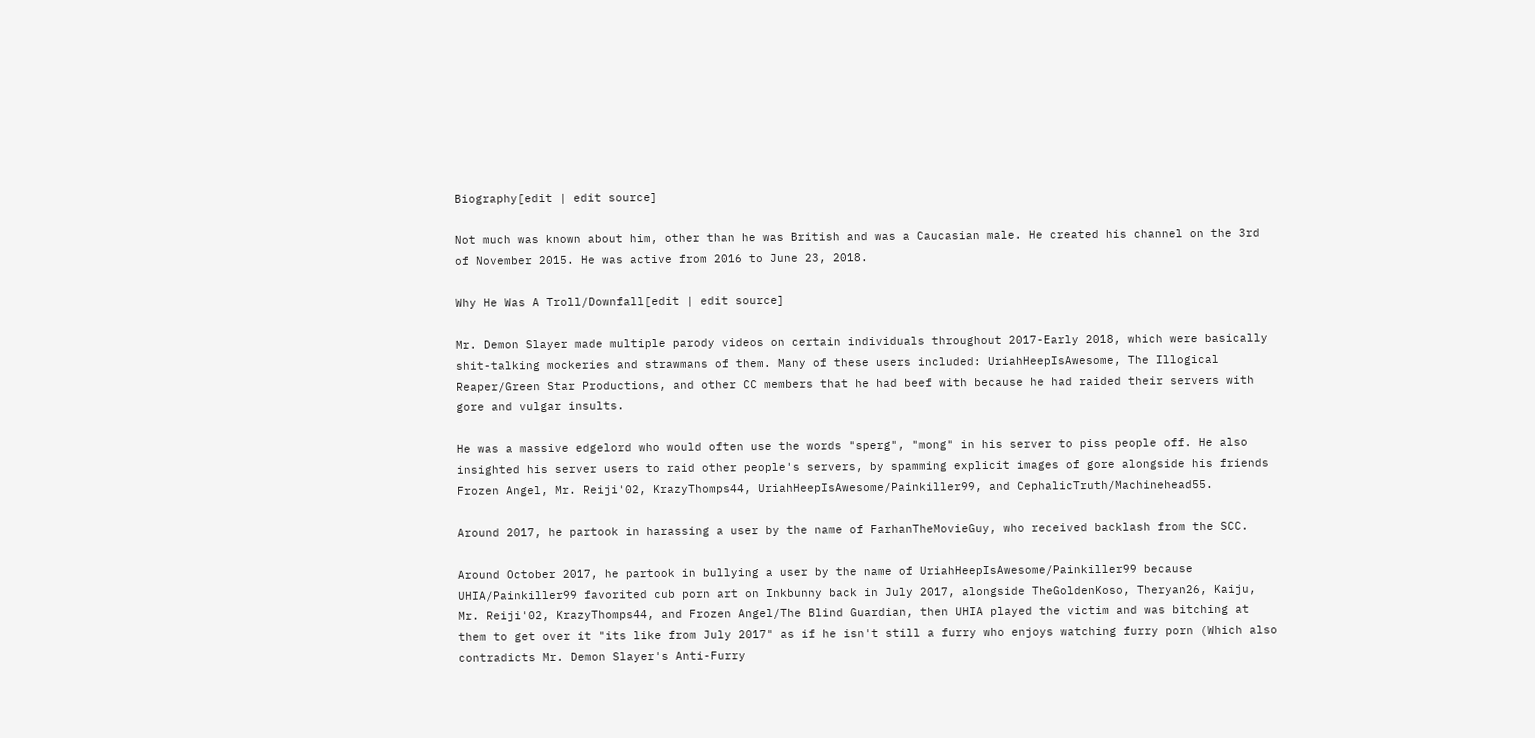Biography[edit | edit source]

Not much was known about him, other than he was British and was a Caucasian male. He created his channel on the 3rd of November 2015. He was active from 2016 to June 23, 2018.

Why He Was A Troll/Downfall[edit | edit source]

Mr. Demon Slayer made multiple parody videos on certain individuals throughout 2017-Early 2018, which were basically shit-talking mockeries and strawmans of them. Many of these users included: UriahHeepIsAwesome, The Illogical Reaper/Green Star Productions, and other CC members that he had beef with because he had raided their servers with gore and vulgar insults.

He was a massive edgelord who would often use the words "sperg", "mong" in his server to piss people off. He also insighted his server users to raid other people's servers, by spamming explicit images of gore alongside his friends Frozen Angel, Mr. Reiji'02, KrazyThomps44, UriahHeepIsAwesome/Painkiller99, and CephalicTruth/Machinehead55.

Around 2017, he partook in harassing a user by the name of FarhanTheMovieGuy, who received backlash from the SCC.

Around October 2017, he partook in bullying a user by the name of UriahHeepIsAwesome/Painkiller99 because UHIA/Painkiller99 favorited cub porn art on Inkbunny back in July 2017, alongside TheGoldenKoso, Theryan26, Kaiju, Mr. Reiji'02, KrazyThomps44, and Frozen Angel/The Blind Guardian, then UHIA played the victim and was bitching at them to get over it "its like from July 2017" as if he isn't still a furry who enjoys watching furry porn (Which also contradicts Mr. Demon Slayer's Anti-Furry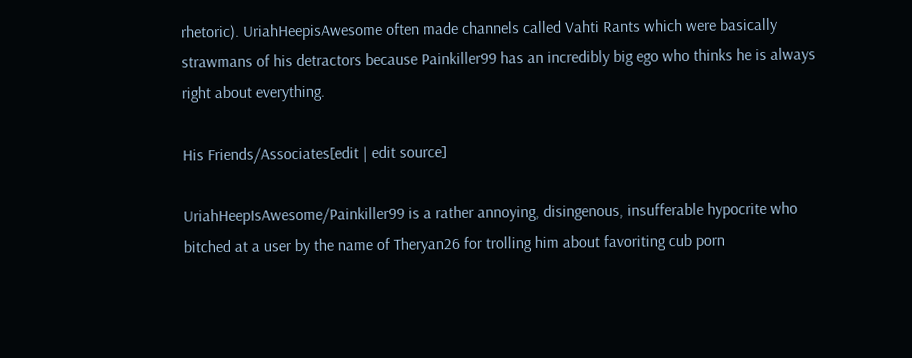rhetoric). UriahHeepisAwesome often made channels called Vahti Rants which were basically strawmans of his detractors because Painkiller99 has an incredibly big ego who thinks he is always right about everything.

His Friends/Associates[edit | edit source]

UriahHeepIsAwesome/Painkiller99 is a rather annoying, disingenous, insufferable hypocrite who bitched at a user by the name of Theryan26 for trolling him about favoriting cub porn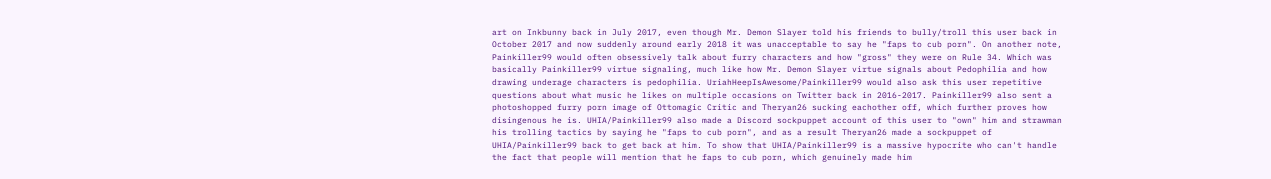art on Inkbunny back in July 2017, even though Mr. Demon Slayer told his friends to bully/troll this user back in October 2017 and now suddenly around early 2018 it was unacceptable to say he "faps to cub porn". On another note, Painkiller99 would often obsessively talk about furry characters and how "gross" they were on Rule 34. Which was basically Painkiller99 virtue signaling, much like how Mr. Demon Slayer virtue signals about Pedophilia and how drawing underage characters is pedophilia. UriahHeepIsAwesome/Painkiller99 would also ask this user repetitive questions about what music he likes on multiple occasions on Twitter back in 2016-2017. Painkiller99 also sent a photoshopped furry porn image of Ottomagic Critic and Theryan26 sucking eachother off, which further proves how disingenous he is. UHIA/Painkiller99 also made a Discord sockpuppet account of this user to "own" him and strawman his trolling tactics by saying he "faps to cub porn", and as a result Theryan26 made a sockpuppet of UHIA/Painkiller99 back to get back at him. To show that UHIA/Painkiller99 is a massive hypocrite who can't handle the fact that people will mention that he faps to cub porn, which genuinely made him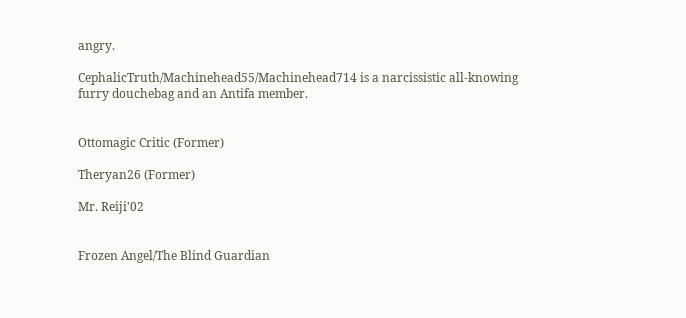angry.

CephalicTruth/Machinehead55/Machinehead714 is a narcissistic all-knowing furry douchebag and an Antifa member.


Ottomagic Critic (Former)

Theryan26 (Former)

Mr. Reiji'02


Frozen Angel/The Blind Guardian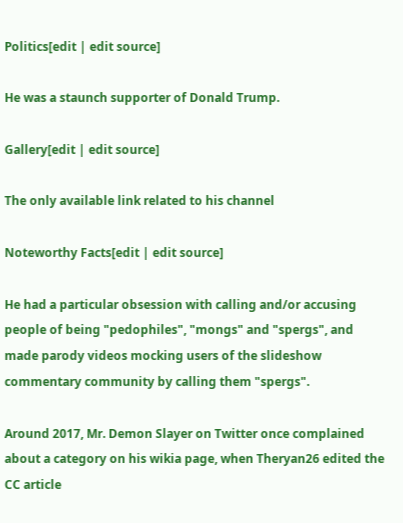Politics[edit | edit source]

He was a staunch supporter of Donald Trump.

Gallery[edit | edit source]

The only available link related to his channel

Noteworthy Facts[edit | edit source]

He had a particular obsession with calling and/or accusing people of being "pedophiles", "mongs" and "spergs", and made parody videos mocking users of the slideshow commentary community by calling them "spergs".

Around 2017, Mr. Demon Slayer on Twitter once complained about a category on his wikia page, when Theryan26 edited the CC article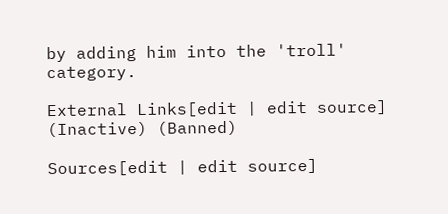by adding him into the 'troll' category.

External Links[edit | edit source] (Inactive) (Banned)

Sources[edit | edit source]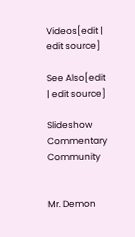Videos[edit | edit source]

See Also[edit | edit source]

Slideshow Commentary Community


Mr. Demon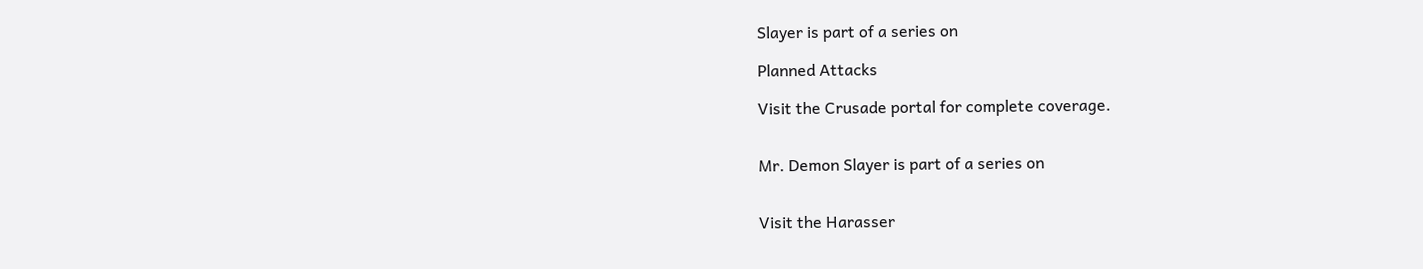Slayer is part of a series on

Planned Attacks

Visit the Crusade portal for complete coverage.


Mr. Demon Slayer is part of a series on


Visit the Harasser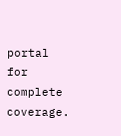portal for complete coverage.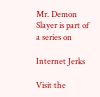Mr. Demon Slayer is part of a series on

Internet Jerks

Visit the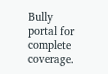Bully portal for complete coverage.